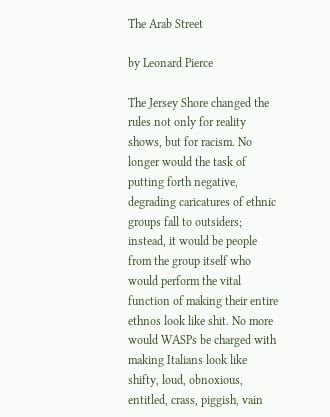The Arab Street

by Leonard Pierce

The Jersey Shore changed the rules not only for reality shows, but for racism. No longer would the task of putting forth negative, degrading caricatures of ethnic groups fall to outsiders; instead, it would be people from the group itself who would perform the vital function of making their entire ethnos look like shit. No more would WASPs be charged with making Italians look like shifty, loud, obnoxious, entitled, crass, piggish, vain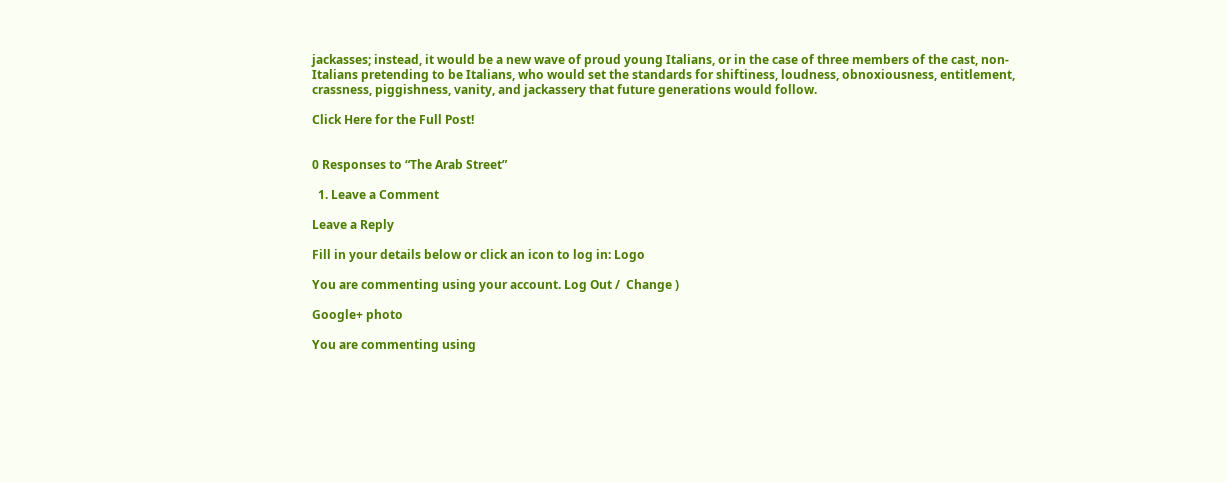jackasses; instead, it would be a new wave of proud young Italians, or in the case of three members of the cast, non-Italians pretending to be Italians, who would set the standards for shiftiness, loudness, obnoxiousness, entitlement, crassness, piggishness, vanity, and jackassery that future generations would follow.

Click Here for the Full Post!


0 Responses to “The Arab Street”

  1. Leave a Comment

Leave a Reply

Fill in your details below or click an icon to log in: Logo

You are commenting using your account. Log Out /  Change )

Google+ photo

You are commenting using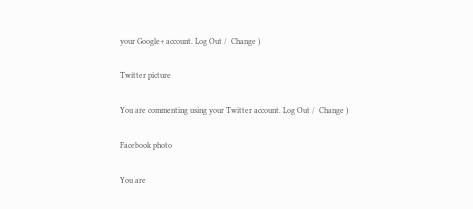your Google+ account. Log Out /  Change )

Twitter picture

You are commenting using your Twitter account. Log Out /  Change )

Facebook photo

You are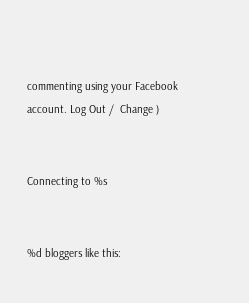commenting using your Facebook account. Log Out /  Change )


Connecting to %s


%d bloggers like this: